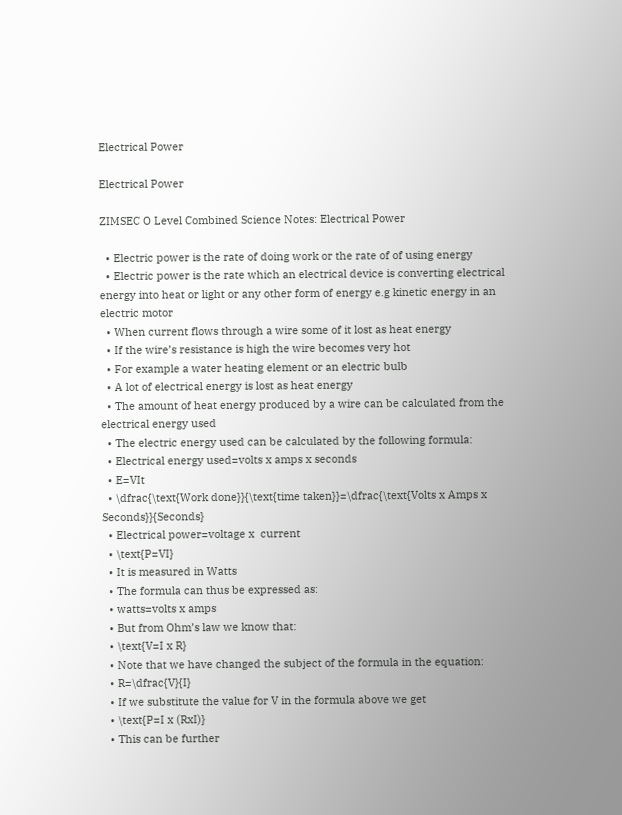Electrical Power

Electrical Power

ZIMSEC O Level Combined Science Notes: Electrical Power

  • Electric power is the rate of doing work or the rate of of using energy
  • Electric power is the rate which an electrical device is converting electrical energy into heat or light or any other form of energy e.g kinetic energy in an electric motor
  • When current flows through a wire some of it lost as heat energy
  • If the wire’s resistance is high the wire becomes very hot
  • For example a water heating element or an electric bulb
  • A lot of electrical energy is lost as heat energy
  • The amount of heat energy produced by a wire can be calculated from the electrical energy used
  • The electric energy used can be calculated by the following formula:
  • Electrical energy used=volts x amps x seconds
  • E=VIt
  • \dfrac{\text{Work done}}{\text{time taken}}=\dfrac{\text{Volts x Amps x Seconds}}{Seconds}
  • Electrical power=voltage x  current
  • \text{P=VI}
  • It is measured in Watts
  • The formula can thus be expressed as:
  • watts=volts x amps
  • But from Ohm’s law we know that:
  • \text{V=I x R}
  • Note that we have changed the subject of the formula in the equation:
  • R=\dfrac{V}{I}
  • If we substitute the value for V in the formula above we get
  • \text{P=I x (RxI)}
  • This can be further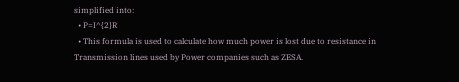simplified into:
  • P=I^{2}R
  • This formula is used to calculate how much power is lost due to resistance in Transmission lines used by Power companies such as ZESA.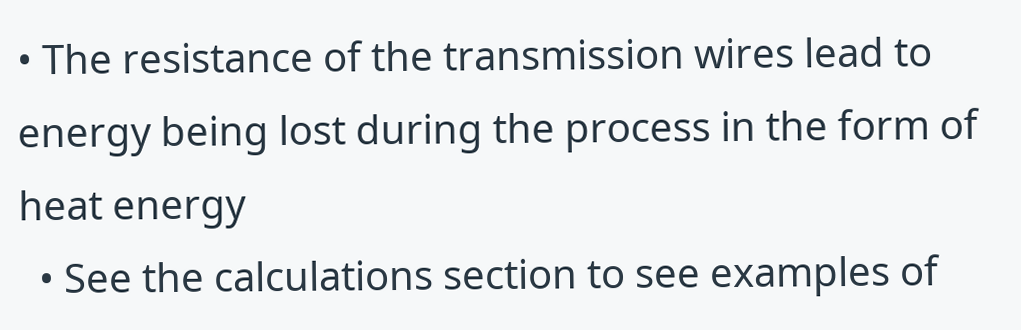• The resistance of the transmission wires lead to energy being lost during the process in the form of heat energy
  • See the calculations section to see examples of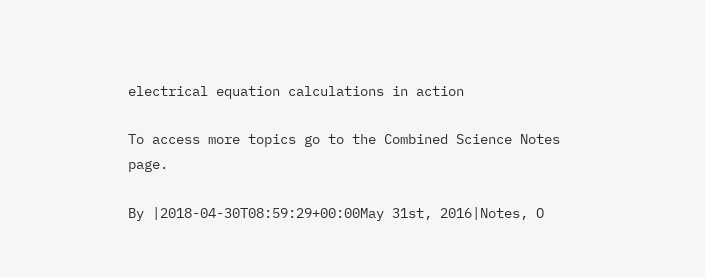electrical equation calculations in action

To access more topics go to the Combined Science Notes page.

By |2018-04-30T08:59:29+00:00May 31st, 2016|Notes, O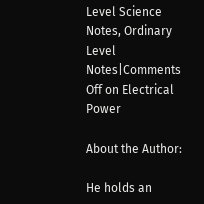Level Science Notes, Ordinary Level Notes|Comments Off on Electrical Power

About the Author:

He holds an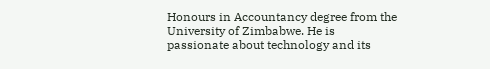Honours in Accountancy degree from the University of Zimbabwe. He is passionate about technology and its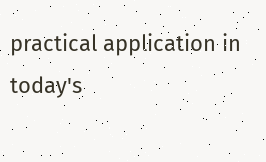practical application in today's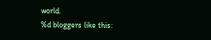world.
%d bloggers like this: